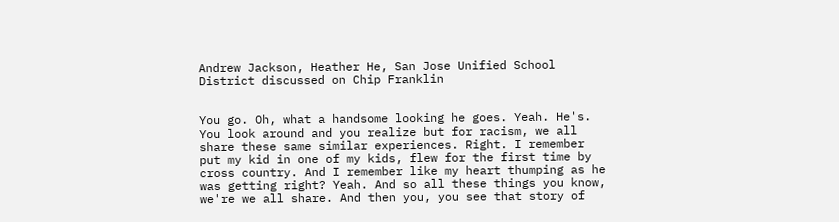Andrew Jackson, Heather He, San Jose Unified School District discussed on Chip Franklin


You go. Oh, what a handsome looking he goes. Yeah. He's. You look around and you realize but for racism, we all share these same similar experiences. Right. I remember put my kid in one of my kids, flew for the first time by cross country. And I remember like my heart thumping as he was getting right? Yeah. And so all these things you know, we're we all share. And then you, you see that story of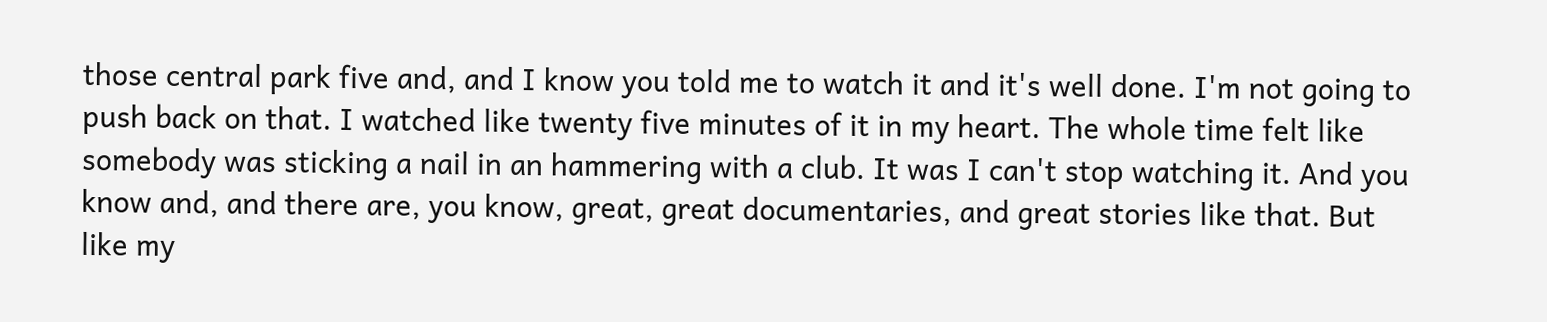those central park five and, and I know you told me to watch it and it's well done. I'm not going to push back on that. I watched like twenty five minutes of it in my heart. The whole time felt like somebody was sticking a nail in an hammering with a club. It was I can't stop watching it. And you know and, and there are, you know, great, great documentaries, and great stories like that. But like my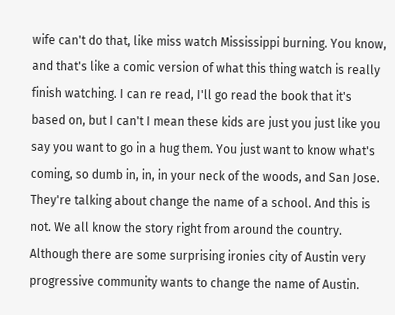wife can't do that, like miss watch Mississippi burning. You know, and that's like a comic version of what this thing watch is really finish watching. I can re read, I'll go read the book that it's based on, but I can't I mean these kids are just you just like you say you want to go in a hug them. You just want to know what's coming, so dumb in, in, in your neck of the woods, and San Jose. They're talking about change the name of a school. And this is not. We all know the story right from around the country. Although there are some surprising ironies city of Austin very progressive community wants to change the name of Austin.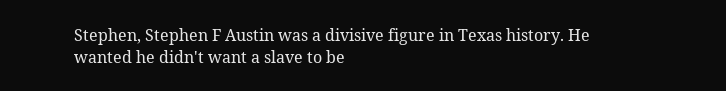Stephen, Stephen F Austin was a divisive figure in Texas history. He wanted he didn't want a slave to be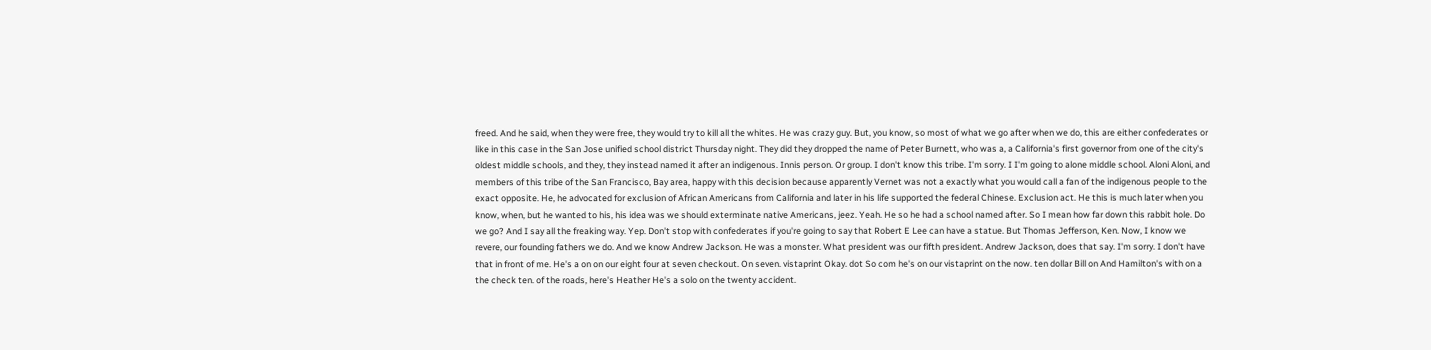freed. And he said, when they were free, they would try to kill all the whites. He was crazy guy. But, you know, so most of what we go after when we do, this are either confederates or like in this case in the San Jose unified school district Thursday night. They did they dropped the name of Peter Burnett, who was a, a California's first governor from one of the city's oldest middle schools, and they, they instead named it after an indigenous. Innis person. Or group. I don't know this tribe. I'm sorry. I I'm going to alone middle school. Aloni Aloni, and members of this tribe of the San Francisco, Bay area, happy with this decision because apparently Vernet was not a exactly what you would call a fan of the indigenous people to the exact opposite. He, he advocated for exclusion of African Americans from California and later in his life supported the federal Chinese. Exclusion act. He this is much later when you know, when, but he wanted to his, his idea was we should exterminate native Americans, jeez. Yeah. He so he had a school named after. So I mean how far down this rabbit hole. Do we go? And I say all the freaking way. Yep. Don't stop with confederates if you're going to say that Robert E Lee can have a statue. But Thomas Jefferson, Ken. Now, I know we revere, our founding fathers we do. And we know Andrew Jackson. He was a monster. What president was our fifth president. Andrew Jackson, does that say. I'm sorry. I don't have that in front of me. He's a on on our eight four at seven checkout. On seven. vistaprint Okay. dot So com he's on our vistaprint on the now. ten dollar Bill on And Hamilton's with on a the check ten. of the roads, here's Heather He's a solo on the twenty accident.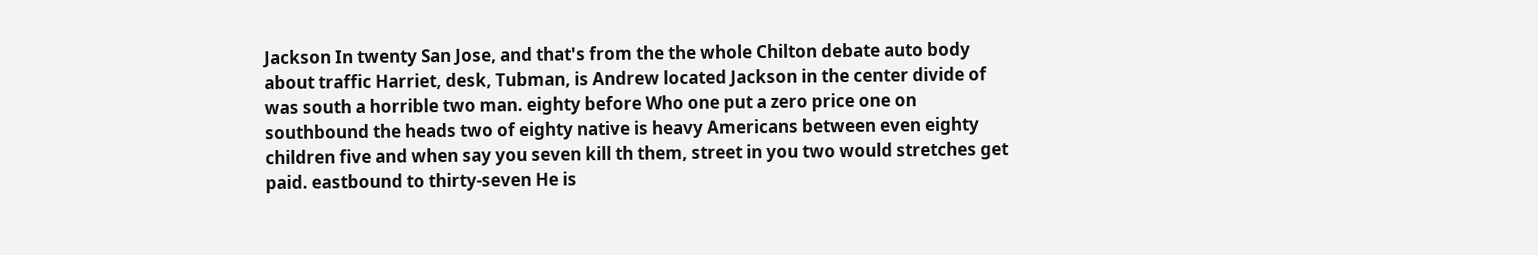Jackson In twenty San Jose, and that's from the the whole Chilton debate auto body about traffic Harriet, desk, Tubman, is Andrew located Jackson in the center divide of was south a horrible two man. eighty before Who one put a zero price one on southbound the heads two of eighty native is heavy Americans between even eighty children five and when say you seven kill th them, street in you two would stretches get paid. eastbound to thirty-seven He is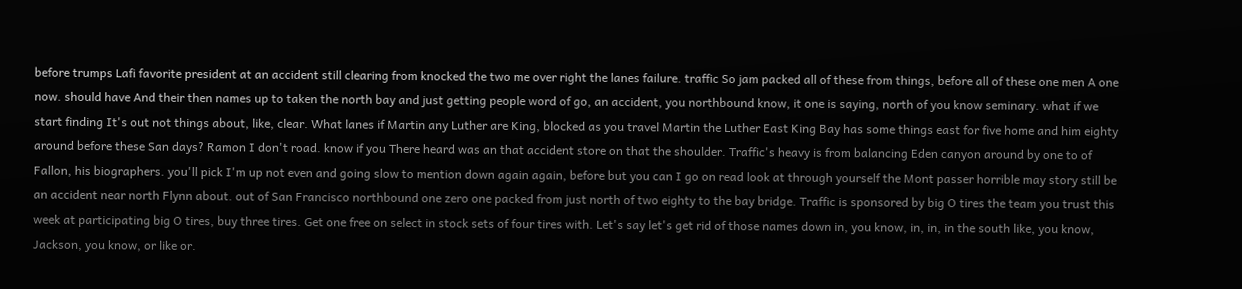before trumps Lafi favorite president at an accident still clearing from knocked the two me over right the lanes failure. traffic So jam packed all of these from things, before all of these one men A one now. should have And their then names up to taken the north bay and just getting people word of go, an accident, you northbound know, it one is saying, north of you know seminary. what if we start finding It's out not things about, like, clear. What lanes if Martin any Luther are King, blocked as you travel Martin the Luther East King Bay has some things east for five home and him eighty around before these San days? Ramon I don't road. know if you There heard was an that accident store on that the shoulder. Traffic's heavy is from balancing Eden canyon around by one to of Fallon, his biographers. you'll pick I'm up not even and going slow to mention down again again, before but you can I go on read look at through yourself the Mont passer horrible may story still be an accident near north Flynn about. out of San Francisco northbound one zero one packed from just north of two eighty to the bay bridge. Traffic is sponsored by big O tires the team you trust this week at participating big O tires, buy three tires. Get one free on select in stock sets of four tires with. Let's say let's get rid of those names down in, you know, in, in, in the south like, you know, Jackson, you know, or like or.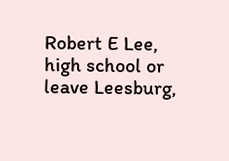Robert E Lee, high school or leave Leesburg,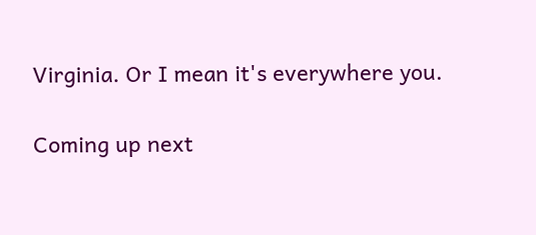Virginia. Or I mean it's everywhere you.

Coming up next